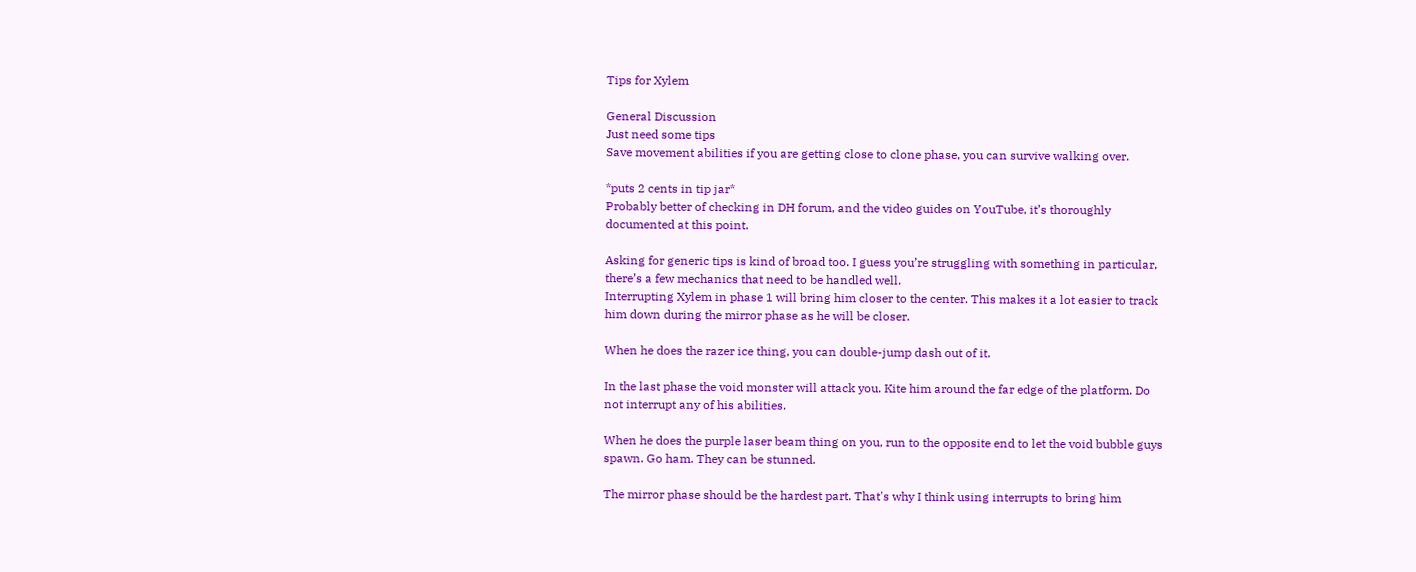Tips for Xylem

General Discussion
Just need some tips
Save movement abilities if you are getting close to clone phase, you can survive walking over.

*puts 2 cents in tip jar*
Probably better of checking in DH forum, and the video guides on YouTube, it’s thoroughly documented at this point.

Asking for generic tips is kind of broad too. I guess you’re struggling with something in particular, there’s a few mechanics that need to be handled well.
Interrupting Xylem in phase 1 will bring him closer to the center. This makes it a lot easier to track him down during the mirror phase as he will be closer.

When he does the razer ice thing, you can double-jump dash out of it.

In the last phase the void monster will attack you. Kite him around the far edge of the platform. Do not interrupt any of his abilities.

When he does the purple laser beam thing on you, run to the opposite end to let the void bubble guys spawn. Go ham. They can be stunned.

The mirror phase should be the hardest part. That's why I think using interrupts to bring him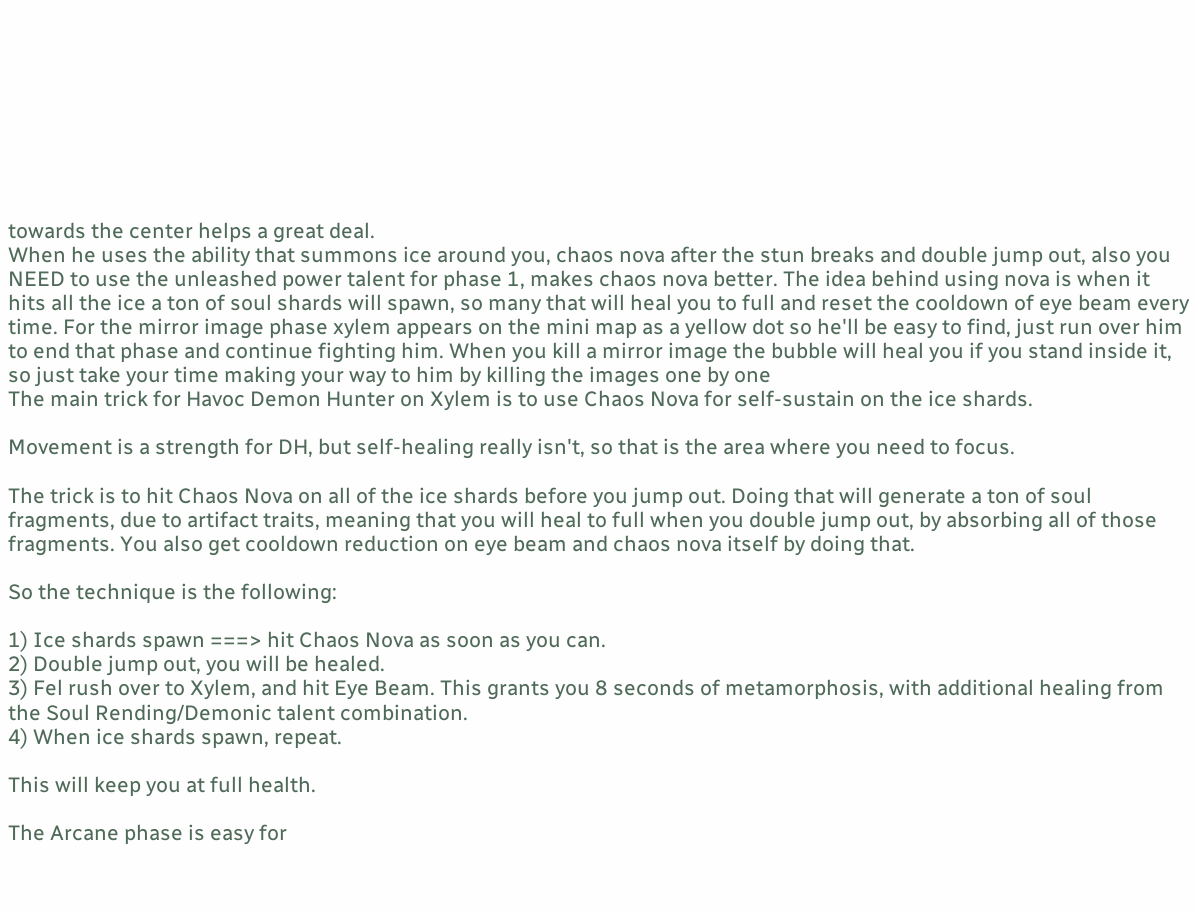towards the center helps a great deal.
When he uses the ability that summons ice around you, chaos nova after the stun breaks and double jump out, also you NEED to use the unleashed power talent for phase 1, makes chaos nova better. The idea behind using nova is when it hits all the ice a ton of soul shards will spawn, so many that will heal you to full and reset the cooldown of eye beam every time. For the mirror image phase xylem appears on the mini map as a yellow dot so he'll be easy to find, just run over him to end that phase and continue fighting him. When you kill a mirror image the bubble will heal you if you stand inside it, so just take your time making your way to him by killing the images one by one
The main trick for Havoc Demon Hunter on Xylem is to use Chaos Nova for self-sustain on the ice shards.

Movement is a strength for DH, but self-healing really isn't, so that is the area where you need to focus.

The trick is to hit Chaos Nova on all of the ice shards before you jump out. Doing that will generate a ton of soul fragments, due to artifact traits, meaning that you will heal to full when you double jump out, by absorbing all of those fragments. You also get cooldown reduction on eye beam and chaos nova itself by doing that.

So the technique is the following:

1) Ice shards spawn ===> hit Chaos Nova as soon as you can.
2) Double jump out, you will be healed.
3) Fel rush over to Xylem, and hit Eye Beam. This grants you 8 seconds of metamorphosis, with additional healing from the Soul Rending/Demonic talent combination.
4) When ice shards spawn, repeat.

This will keep you at full health.

The Arcane phase is easy for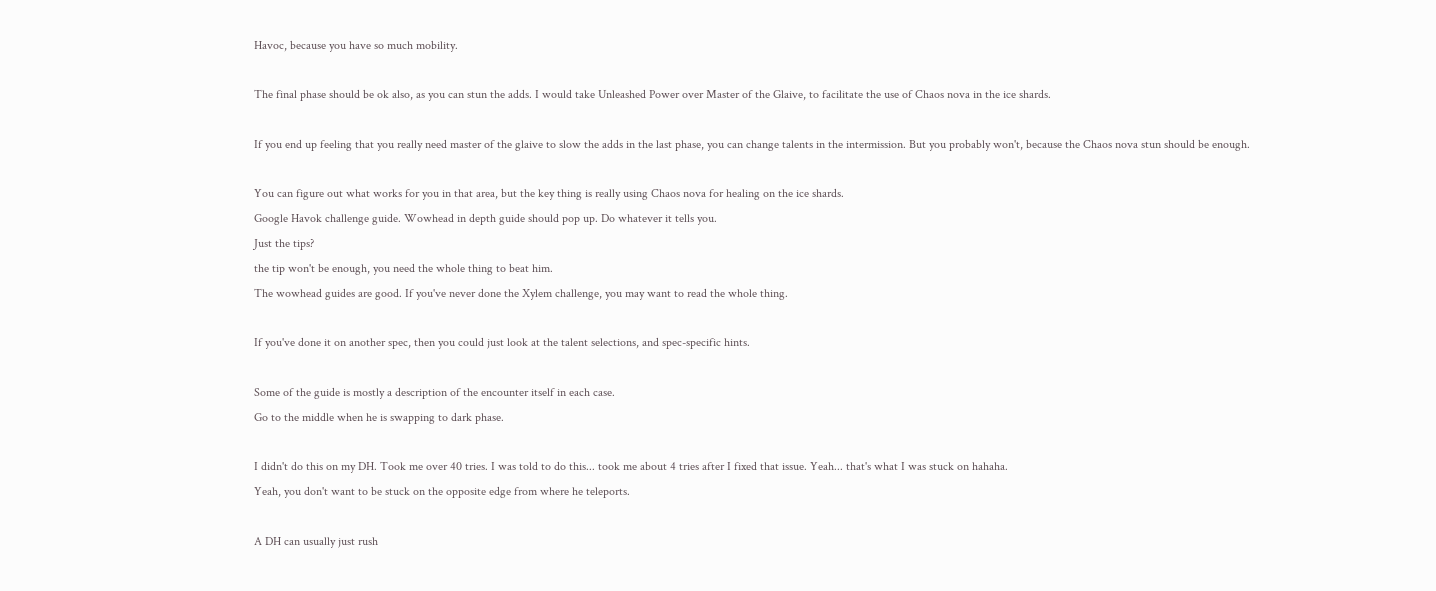Havoc, because you have so much mobility.

The final phase should be ok also, as you can stun the adds. I would take Unleashed Power over Master of the Glaive, to facilitate the use of Chaos nova in the ice shards.

If you end up feeling that you really need master of the glaive to slow the adds in the last phase, you can change talents in the intermission. But you probably won't, because the Chaos nova stun should be enough.

You can figure out what works for you in that area, but the key thing is really using Chaos nova for healing on the ice shards.
Google Havok challenge guide. Wowhead in depth guide should pop up. Do whatever it tells you.
Just the tips?
the tip won't be enough, you need the whole thing to beat him.
The wowhead guides are good. If you've never done the Xylem challenge, you may want to read the whole thing.

If you've done it on another spec, then you could just look at the talent selections, and spec-specific hints.

Some of the guide is mostly a description of the encounter itself in each case.
Go to the middle when he is swapping to dark phase.

I didn't do this on my DH. Took me over 40 tries. I was told to do this... took me about 4 tries after I fixed that issue. Yeah... that's what I was stuck on hahaha.
Yeah, you don't want to be stuck on the opposite edge from where he teleports.

A DH can usually just rush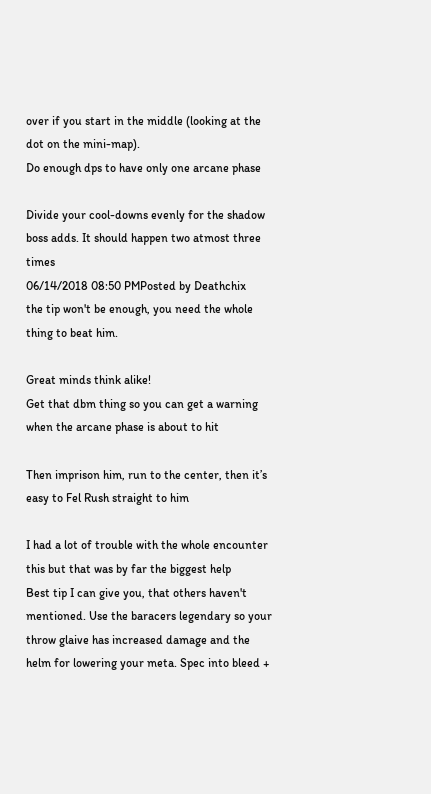over if you start in the middle (looking at the dot on the mini-map).
Do enough dps to have only one arcane phase

Divide your cool-downs evenly for the shadow boss adds. It should happen two atmost three times
06/14/2018 08:50 PMPosted by Deathchix
the tip won't be enough, you need the whole thing to beat him.

Great minds think alike!
Get that dbm thing so you can get a warning when the arcane phase is about to hit

Then imprison him, run to the center, then it’s easy to Fel Rush straight to him

I had a lot of trouble with the whole encounter this but that was by far the biggest help
Best tip I can give you, that others haven't mentioned. Use the baracers legendary so your throw glaive has increased damage and the helm for lowering your meta. Spec into bleed +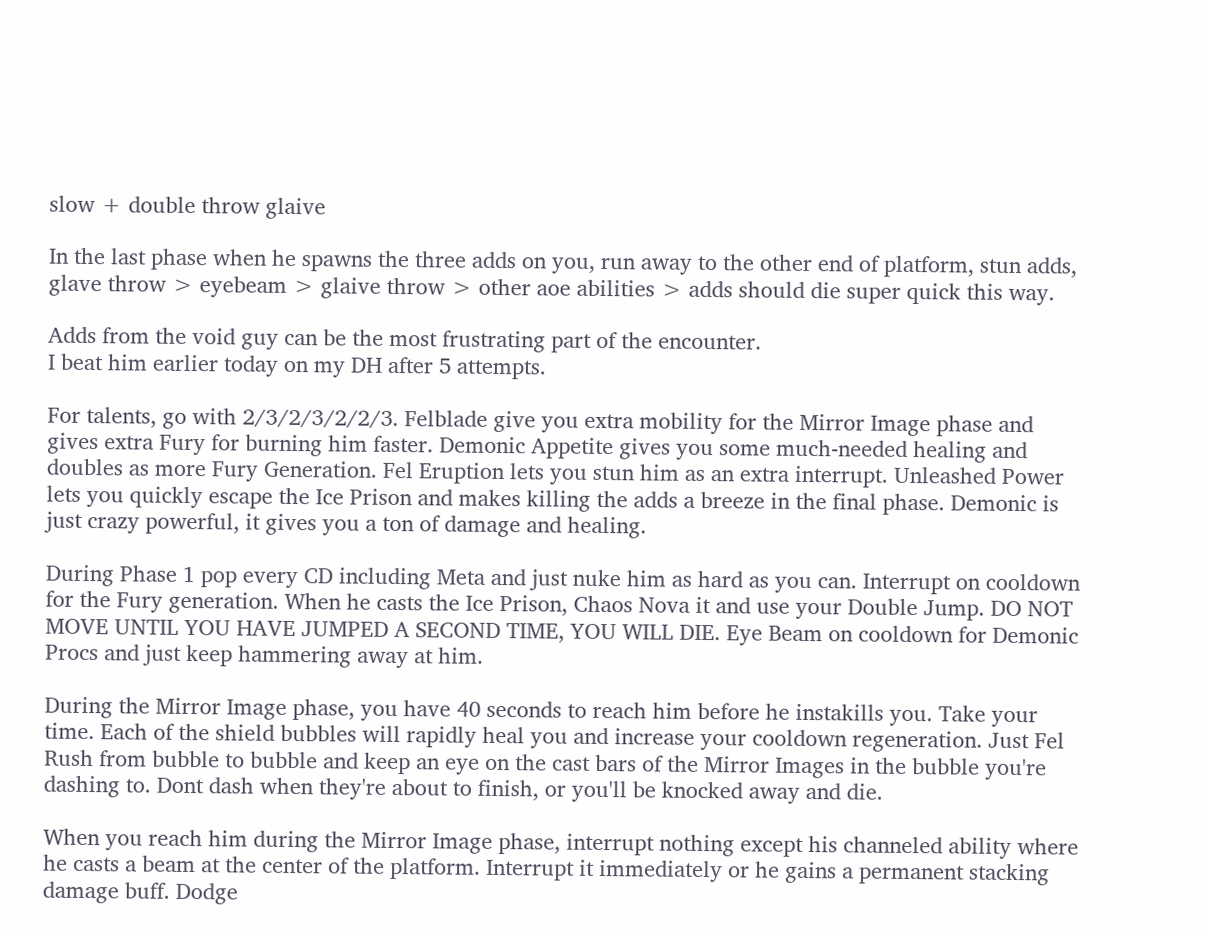slow + double throw glaive

In the last phase when he spawns the three adds on you, run away to the other end of platform, stun adds, glave throw > eyebeam > glaive throw > other aoe abilities > adds should die super quick this way.

Adds from the void guy can be the most frustrating part of the encounter.
I beat him earlier today on my DH after 5 attempts.

For talents, go with 2/3/2/3/2/2/3. Felblade give you extra mobility for the Mirror Image phase and gives extra Fury for burning him faster. Demonic Appetite gives you some much-needed healing and doubles as more Fury Generation. Fel Eruption lets you stun him as an extra interrupt. Unleashed Power lets you quickly escape the Ice Prison and makes killing the adds a breeze in the final phase. Demonic is just crazy powerful, it gives you a ton of damage and healing.

During Phase 1 pop every CD including Meta and just nuke him as hard as you can. Interrupt on cooldown for the Fury generation. When he casts the Ice Prison, Chaos Nova it and use your Double Jump. DO NOT MOVE UNTIL YOU HAVE JUMPED A SECOND TIME, YOU WILL DIE. Eye Beam on cooldown for Demonic Procs and just keep hammering away at him.

During the Mirror Image phase, you have 40 seconds to reach him before he instakills you. Take your time. Each of the shield bubbles will rapidly heal you and increase your cooldown regeneration. Just Fel Rush from bubble to bubble and keep an eye on the cast bars of the Mirror Images in the bubble you're dashing to. Dont dash when they're about to finish, or you'll be knocked away and die.

When you reach him during the Mirror Image phase, interrupt nothing except his channeled ability where he casts a beam at the center of the platform. Interrupt it immediately or he gains a permanent stacking damage buff. Dodge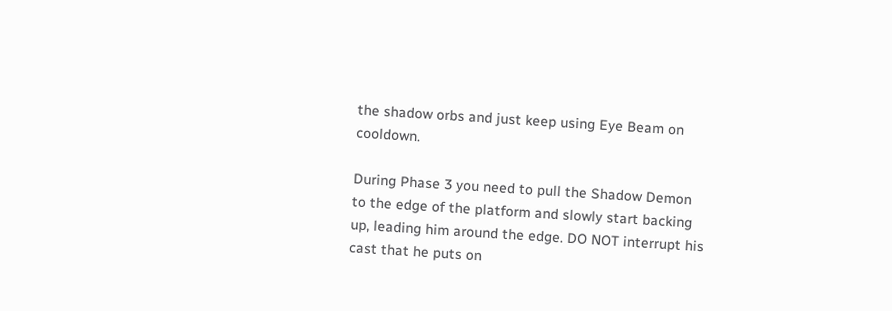the shadow orbs and just keep using Eye Beam on cooldown.

During Phase 3 you need to pull the Shadow Demon to the edge of the platform and slowly start backing up, leading him around the edge. DO NOT interrupt his cast that he puts on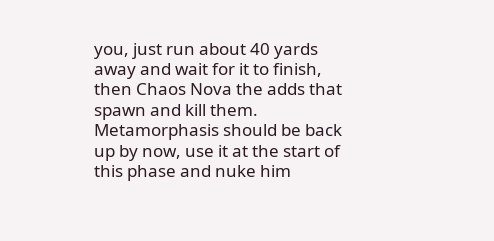you, just run about 40 yards away and wait for it to finish, then Chaos Nova the adds that spawn and kill them. Metamorphasis should be back up by now, use it at the start of this phase and nuke him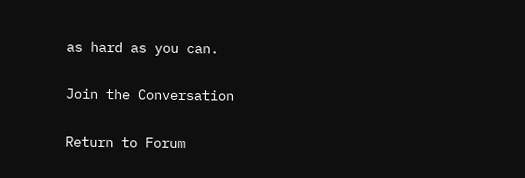as hard as you can.

Join the Conversation

Return to Forum